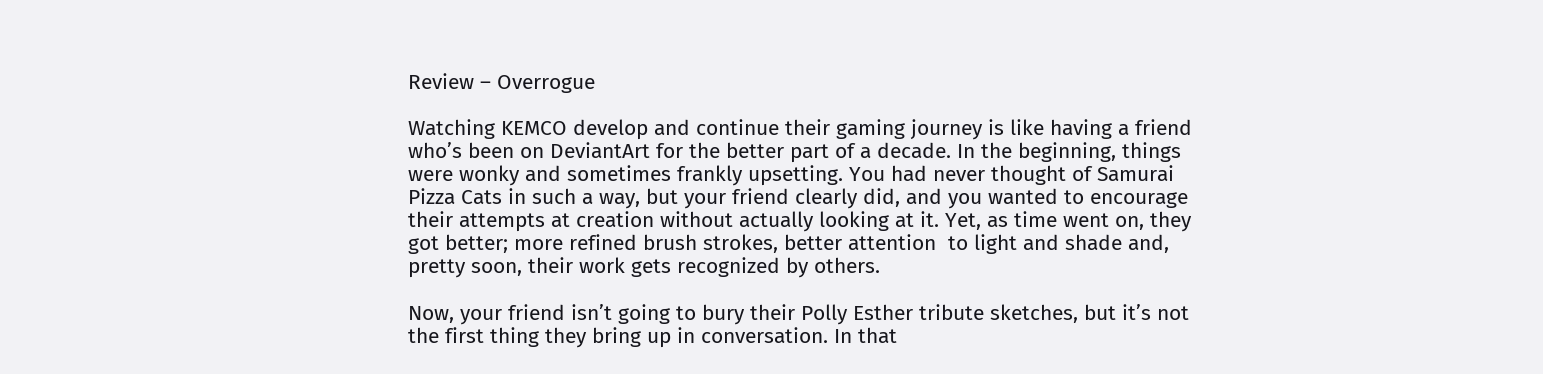Review – Overrogue

Watching KEMCO develop and continue their gaming journey is like having a friend who’s been on DeviantArt for the better part of a decade. In the beginning, things were wonky and sometimes frankly upsetting. You had never thought of Samurai Pizza Cats in such a way, but your friend clearly did, and you wanted to encourage their attempts at creation without actually looking at it. Yet, as time went on, they got better; more refined brush strokes, better attention  to light and shade and, pretty soon, their work gets recognized by others.

Now, your friend isn’t going to bury their Polly Esther tribute sketches, but it’s not the first thing they bring up in conversation. In that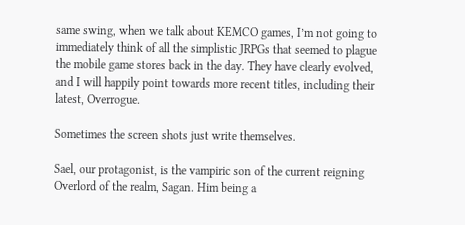same swing, when we talk about KEMCO games, I’m not going to immediately think of all the simplistic JRPGs that seemed to plague the mobile game stores back in the day. They have clearly evolved, and I will happily point towards more recent titles, including their latest, Overrogue.

Sometimes the screen shots just write themselves.

Sael, our protagonist, is the vampiric son of the current reigning Overlord of the realm, Sagan. Him being a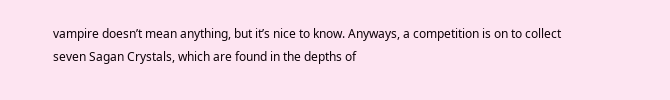vampire doesn’t mean anything, but it’s nice to know. Anyways, a competition is on to collect seven Sagan Crystals, which are found in the depths of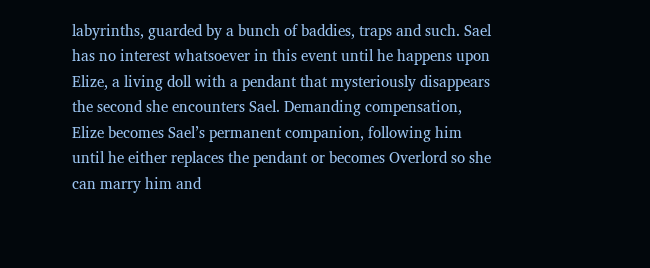labyrinths, guarded by a bunch of baddies, traps and such. Sael has no interest whatsoever in this event until he happens upon Elize, a living doll with a pendant that mysteriously disappears the second she encounters Sael. Demanding compensation, Elize becomes Sael’s permanent companion, following him until he either replaces the pendant or becomes Overlord so she can marry him and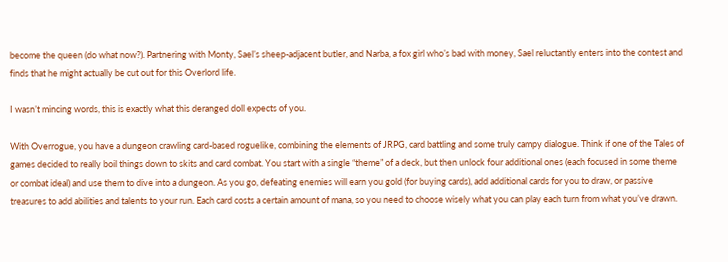become the queen (do what now?). Partnering with Monty, Sael’s sheep-adjacent butler, and Narba, a fox girl who’s bad with money, Sael reluctantly enters into the contest and finds that he might actually be cut out for this Overlord life.

I wasn’t mincing words, this is exactly what this deranged doll expects of you.

With Overrogue, you have a dungeon crawling card-based roguelike, combining the elements of JRPG, card battling and some truly campy dialogue. Think if one of the Tales of games decided to really boil things down to skits and card combat. You start with a single “theme” of a deck, but then unlock four additional ones (each focused in some theme or combat ideal) and use them to dive into a dungeon. As you go, defeating enemies will earn you gold (for buying cards), add additional cards for you to draw, or passive treasures to add abilities and talents to your run. Each card costs a certain amount of mana, so you need to choose wisely what you can play each turn from what you’ve drawn.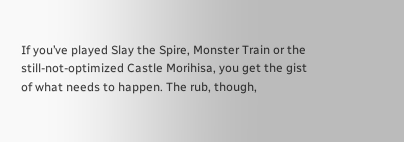If you’ve played Slay the Spire, Monster Train or the still-not-optimized Castle Morihisa, you get the gist of what needs to happen. The rub, though,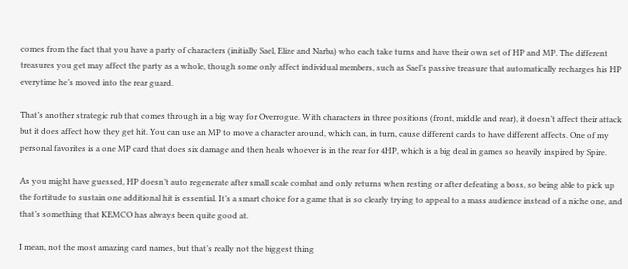comes from the fact that you have a party of characters (initially Sael, Elize and Narba) who each take turns and have their own set of HP and MP. The different treasures you get may affect the party as a whole, though some only affect individual members, such as Sael’s passive treasure that automatically recharges his HP everytime he’s moved into the rear guard.

That’s another strategic rub that comes through in a big way for Overrogue. With characters in three positions (front, middle and rear), it doesn’t affect their attack but it does affect how they get hit. You can use an MP to move a character around, which can, in turn, cause different cards to have different affects. One of my personal favorites is a one MP card that does six damage and then heals whoever is in the rear for 4HP, which is a big deal in games so heavily inspired by Spire.

As you might have guessed, HP doesn’t auto regenerate after small scale combat and only returns when resting or after defeating a boss, so being able to pick up the fortitude to sustain one additional hit is essential. It’s a smart choice for a game that is so clearly trying to appeal to a mass audience instead of a niche one, and that’s something that KEMCO has always been quite good at.

I mean, not the most amazing card names, but that’s really not the biggest thing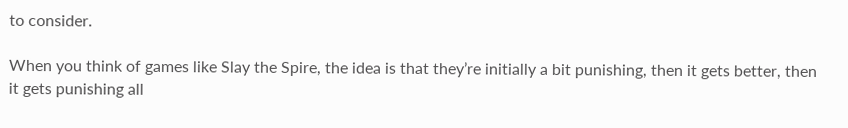to consider.

When you think of games like Slay the Spire, the idea is that they’re initially a bit punishing, then it gets better, then it gets punishing all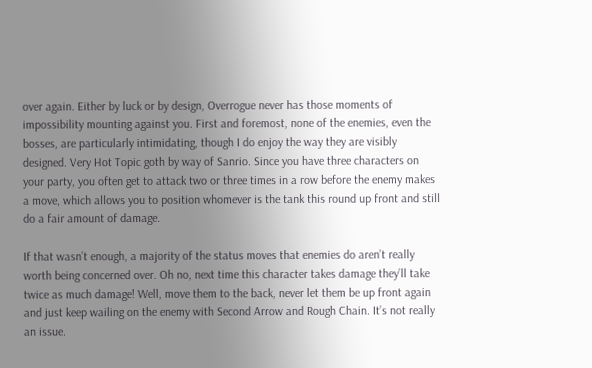over again. Either by luck or by design, Overrogue never has those moments of impossibility mounting against you. First and foremost, none of the enemies, even the bosses, are particularly intimidating, though I do enjoy the way they are visibly designed. Very Hot Topic goth by way of Sanrio. Since you have three characters on your party, you often get to attack two or three times in a row before the enemy makes a move, which allows you to position whomever is the tank this round up front and still do a fair amount of damage.

If that wasn’t enough, a majority of the status moves that enemies do aren’t really worth being concerned over. Oh no, next time this character takes damage they’ll take twice as much damage! Well, move them to the back, never let them be up front again and just keep wailing on the enemy with Second Arrow and Rough Chain. It’s not really an issue.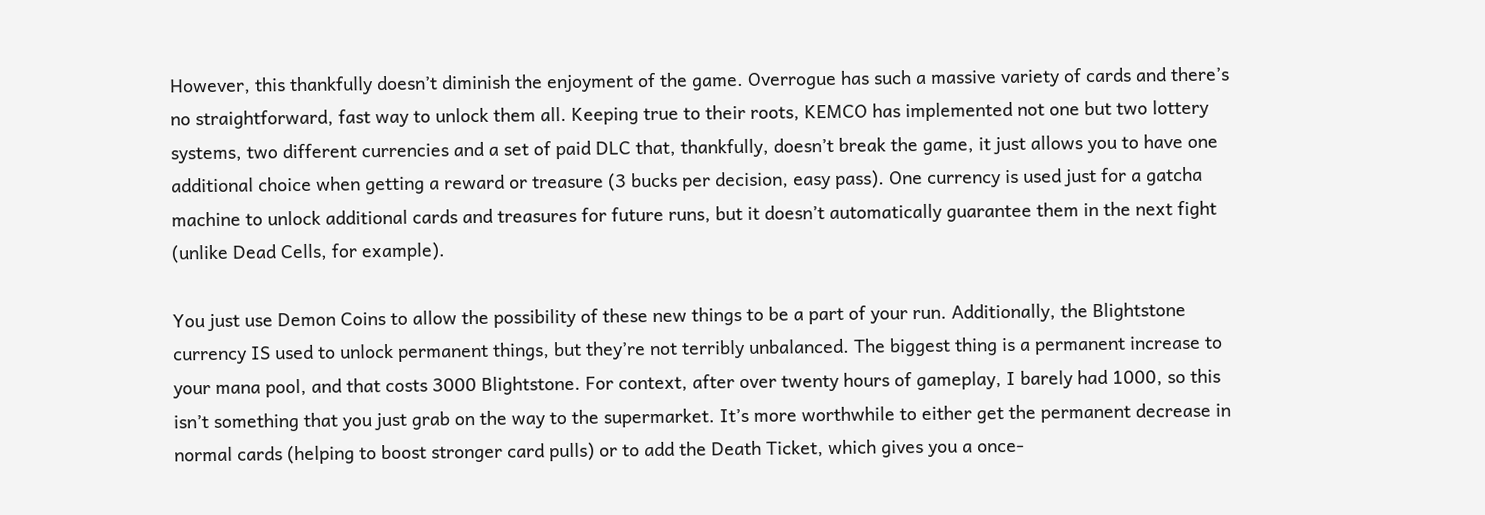However, this thankfully doesn’t diminish the enjoyment of the game. Overrogue has such a massive variety of cards and there’s no straightforward, fast way to unlock them all. Keeping true to their roots, KEMCO has implemented not one but two lottery systems, two different currencies and a set of paid DLC that, thankfully, doesn’t break the game, it just allows you to have one additional choice when getting a reward or treasure (3 bucks per decision, easy pass). One currency is used just for a gatcha machine to unlock additional cards and treasures for future runs, but it doesn’t automatically guarantee them in the next fight (unlike Dead Cells, for example).

You just use Demon Coins to allow the possibility of these new things to be a part of your run. Additionally, the Blightstone currency IS used to unlock permanent things, but they’re not terribly unbalanced. The biggest thing is a permanent increase to your mana pool, and that costs 3000 Blightstone. For context, after over twenty hours of gameplay, I barely had 1000, so this isn’t something that you just grab on the way to the supermarket. It’s more worthwhile to either get the permanent decrease in normal cards (helping to boost stronger card pulls) or to add the Death Ticket, which gives you a once-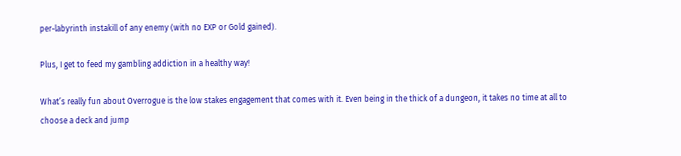per-labyrinth instakill of any enemy (with no EXP or Gold gained).

Plus, I get to feed my gambling addiction in a healthy way!

What’s really fun about Overrogue is the low stakes engagement that comes with it. Even being in the thick of a dungeon, it takes no time at all to choose a deck and jump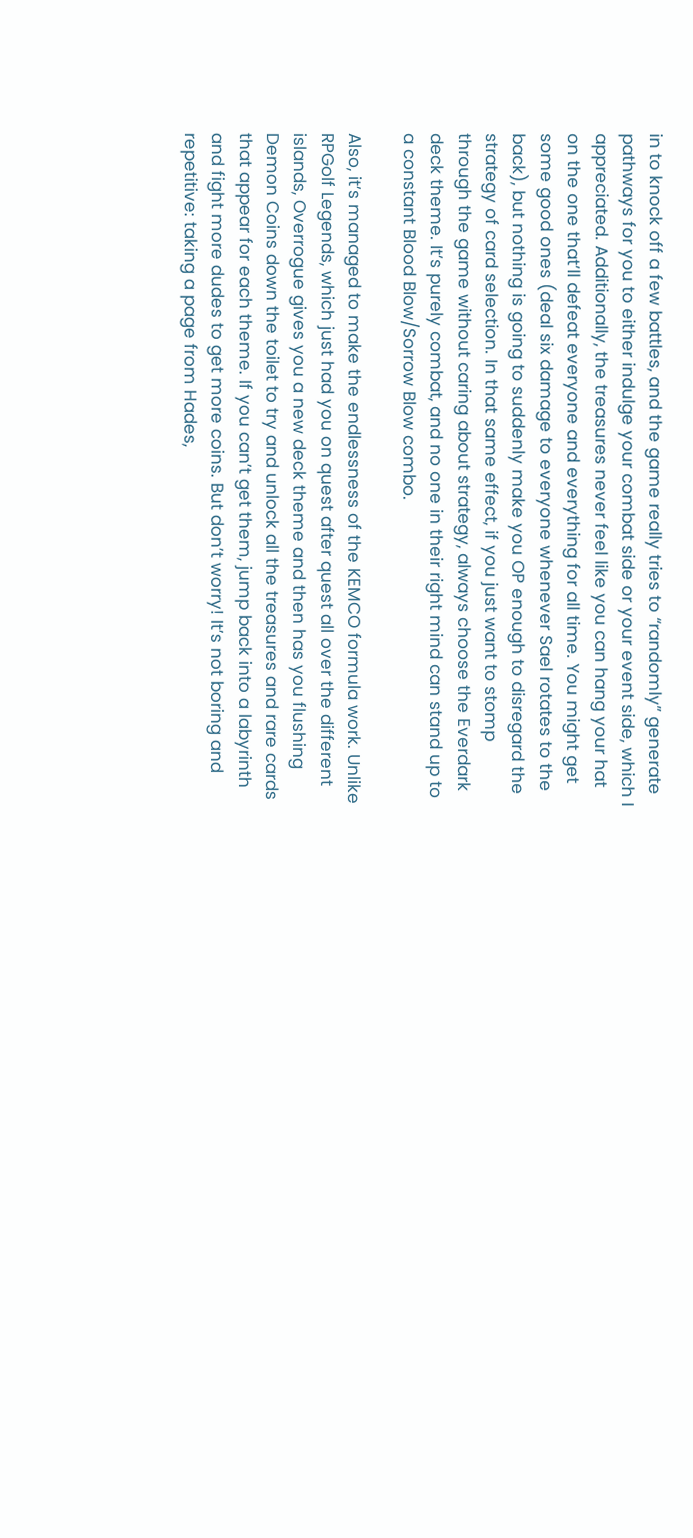in to knock off a few battles, and the game really tries to “randomly” generate pathways for you to either indulge your combat side or your event side, which I appreciated. Additionally, the treasures never feel like you can hang your hat on the one that’ll defeat everyone and everything for all time. You might get some good ones (deal six damage to everyone whenever Sael rotates to the back), but nothing is going to suddenly make you OP enough to disregard the strategy of card selection. In that same effect, if you just want to stomp through the game without caring about strategy, always choose the Everdark deck theme. It’s purely combat, and no one in their right mind can stand up to a constant Blood Blow/Sorrow Blow combo.

Also, it’s managed to make the endlessness of the KEMCO formula work. Unlike RPGolf Legends, which just had you on quest after quest all over the different islands, Overrogue gives you a new deck theme and then has you flushing Demon Coins down the toilet to try and unlock all the treasures and rare cards that appear for each theme. If you can’t get them, jump back into a labyrinth and fight more dudes to get more coins. But don’t worry! It’s not boring and repetitive: taking a page from Hades,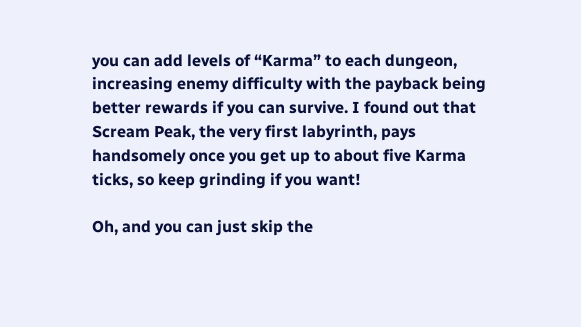you can add levels of “Karma” to each dungeon, increasing enemy difficulty with the payback being better rewards if you can survive. I found out that Scream Peak, the very first labyrinth, pays handsomely once you get up to about five Karma ticks, so keep grinding if you want!

Oh, and you can just skip the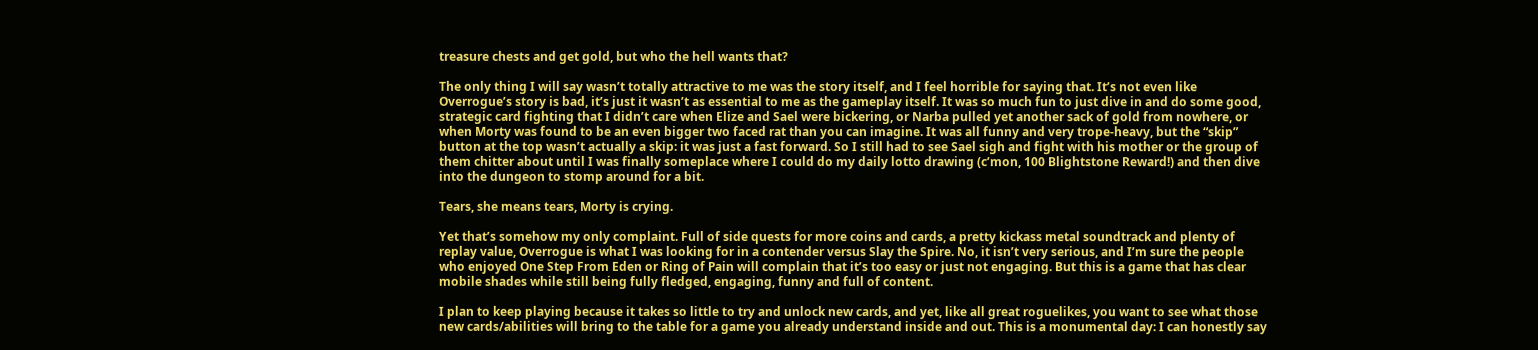treasure chests and get gold, but who the hell wants that?

The only thing I will say wasn’t totally attractive to me was the story itself, and I feel horrible for saying that. It’s not even like Overrogue’s story is bad, it’s just it wasn’t as essential to me as the gameplay itself. It was so much fun to just dive in and do some good, strategic card fighting that I didn’t care when Elize and Sael were bickering, or Narba pulled yet another sack of gold from nowhere, or when Morty was found to be an even bigger two faced rat than you can imagine. It was all funny and very trope-heavy, but the “skip” button at the top wasn’t actually a skip: it was just a fast forward. So I still had to see Sael sigh and fight with his mother or the group of them chitter about until I was finally someplace where I could do my daily lotto drawing (c’mon, 100 Blightstone Reward!) and then dive into the dungeon to stomp around for a bit.

Tears, she means tears, Morty is crying.

Yet that’s somehow my only complaint. Full of side quests for more coins and cards, a pretty kickass metal soundtrack and plenty of replay value, Overrogue is what I was looking for in a contender versus Slay the Spire. No, it isn’t very serious, and I’m sure the people who enjoyed One Step From Eden or Ring of Pain will complain that it’s too easy or just not engaging. But this is a game that has clear mobile shades while still being fully fledged, engaging, funny and full of content.

I plan to keep playing because it takes so little to try and unlock new cards, and yet, like all great roguelikes, you want to see what those new cards/abilities will bring to the table for a game you already understand inside and out. This is a monumental day: I can honestly say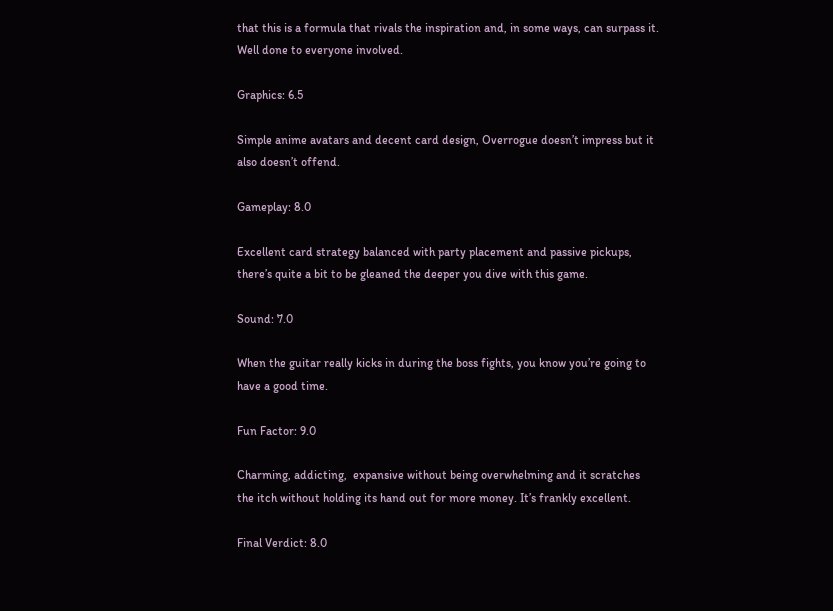that this is a formula that rivals the inspiration and, in some ways, can surpass it. Well done to everyone involved.

Graphics: 6.5

Simple anime avatars and decent card design, Overrogue doesn’t impress but it also doesn’t offend.

Gameplay: 8.0

Excellent card strategy balanced with party placement and passive pickups, there’s quite a bit to be gleaned the deeper you dive with this game.

Sound: 7.0

When the guitar really kicks in during the boss fights, you know you’re going to have a good time.

Fun Factor: 9.0

Charming, addicting,  expansive without being overwhelming and it scratches the itch without holding its hand out for more money. It’s frankly excellent.

Final Verdict: 8.0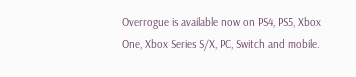Overrogue is available now on PS4, PS5, Xbox One, Xbox Series S/X, PC, Switch and mobile.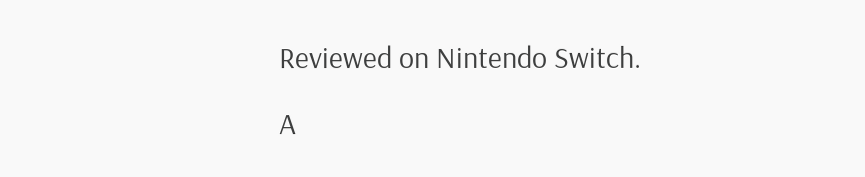Reviewed on Nintendo Switch.

A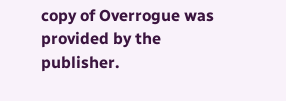copy of Overrogue was provided by the publisher.